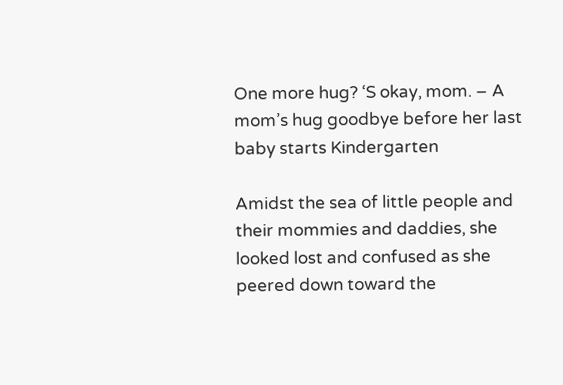One more hug? ‘S okay, mom. – A mom’s hug goodbye before her last baby starts Kindergarten

Amidst the sea of little people and their mommies and daddies, she looked lost and confused as she peered down toward the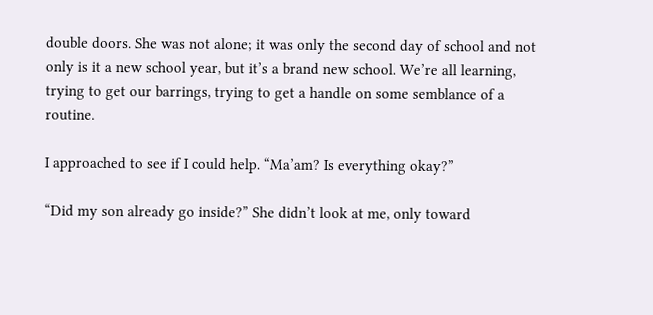double doors. She was not alone; it was only the second day of school and not only is it a new school year, but it’s a brand new school. We’re all learning, trying to get our barrings, trying to get a handle on some semblance of a routine.

I approached to see if I could help. “Ma’am? Is everything okay?”

“Did my son already go inside?” She didn’t look at me, only toward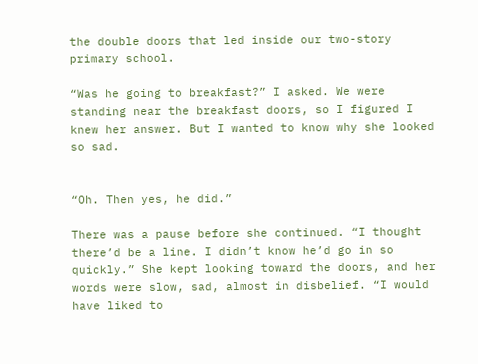the double doors that led inside our two-story primary school.

“Was he going to breakfast?” I asked. We were standing near the breakfast doors, so I figured I knew her answer. But I wanted to know why she looked so sad.


“Oh. Then yes, he did.”

There was a pause before she continued. “I thought there’d be a line. I didn’t know he’d go in so quickly.” She kept looking toward the doors, and her words were slow, sad, almost in disbelief. “I would have liked to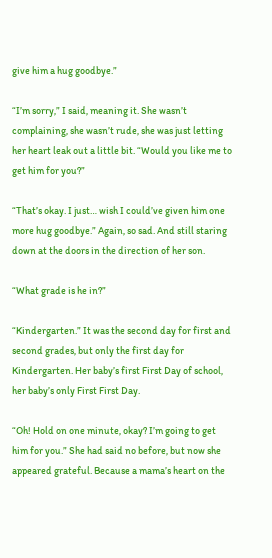give him a hug goodbye.”

“I’m sorry,” I said, meaning it. She wasn’t complaining, she wasn’t rude, she was just letting her heart leak out a little bit. “Would you like me to get him for you?”

“That’s okay. I just… wish I could’ve given him one more hug goodbye.” Again, so sad. And still staring down at the doors in the direction of her son.

“What grade is he in?”

“Kindergarten.” It was the second day for first and second grades, but only the first day for Kindergarten. Her baby’s first First Day of school, her baby’s only First First Day.

“Oh! Hold on one minute, okay? I’m going to get him for you.” She had said no before, but now she appeared grateful. Because a mama’s heart on the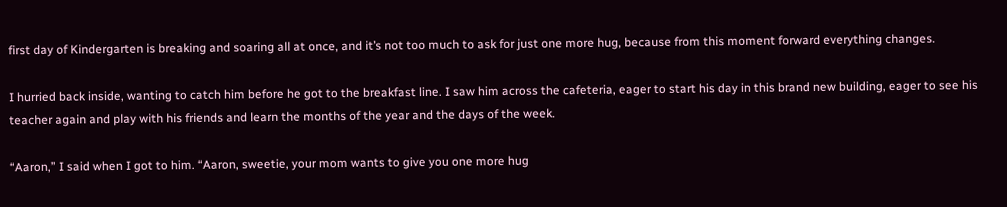first day of Kindergarten is breaking and soaring all at once, and it’s not too much to ask for just one more hug, because from this moment forward everything changes.

I hurried back inside, wanting to catch him before he got to the breakfast line. I saw him across the cafeteria, eager to start his day in this brand new building, eager to see his teacher again and play with his friends and learn the months of the year and the days of the week.

“Aaron,” I said when I got to him. “Aaron, sweetie, your mom wants to give you one more hug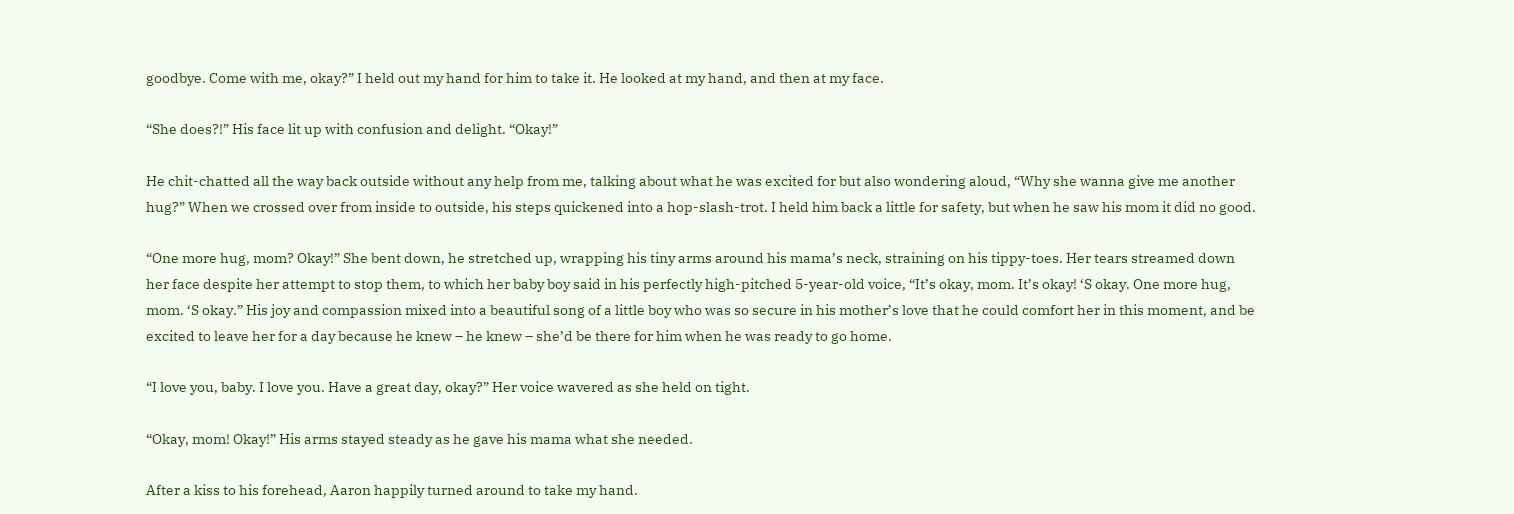goodbye. Come with me, okay?” I held out my hand for him to take it. He looked at my hand, and then at my face.

“She does?!” His face lit up with confusion and delight. “Okay!”

He chit-chatted all the way back outside without any help from me, talking about what he was excited for but also wondering aloud, “Why she wanna give me another hug?” When we crossed over from inside to outside, his steps quickened into a hop-slash-trot. I held him back a little for safety, but when he saw his mom it did no good.

“One more hug, mom? Okay!” She bent down, he stretched up, wrapping his tiny arms around his mama’s neck, straining on his tippy-toes. Her tears streamed down her face despite her attempt to stop them, to which her baby boy said in his perfectly high-pitched 5-year-old voice, “It’s okay, mom. It’s okay! ‘S okay. One more hug, mom. ‘S okay.” His joy and compassion mixed into a beautiful song of a little boy who was so secure in his mother’s love that he could comfort her in this moment, and be excited to leave her for a day because he knew – he knew – she’d be there for him when he was ready to go home.

“I love you, baby. I love you. Have a great day, okay?” Her voice wavered as she held on tight.

“Okay, mom! Okay!” His arms stayed steady as he gave his mama what she needed.

After a kiss to his forehead, Aaron happily turned around to take my hand.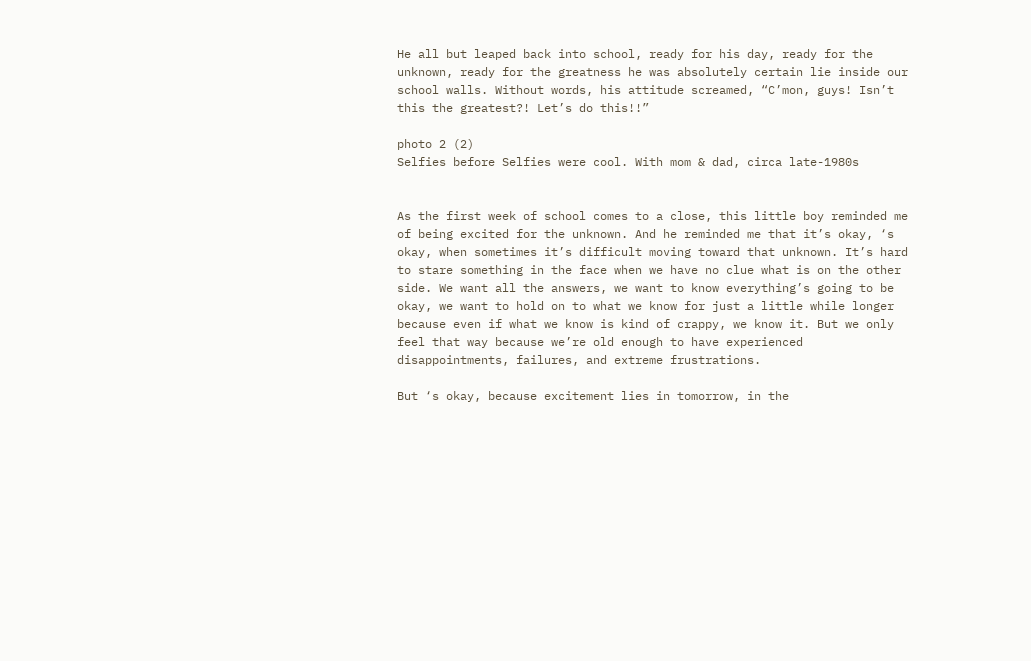He all but leaped back into school, ready for his day, ready for the unknown, ready for the greatness he was absolutely certain lie inside our school walls. Without words, his attitude screamed, “C’mon, guys! Isn’t this the greatest?! Let’s do this!!”

photo 2 (2)
Selfies before Selfies were cool. With mom & dad, circa late-1980s


As the first week of school comes to a close, this little boy reminded me of being excited for the unknown. And he reminded me that it’s okay, ‘s okay, when sometimes it’s difficult moving toward that unknown. It’s hard to stare something in the face when we have no clue what is on the other side. We want all the answers, we want to know everything’s going to be okay, we want to hold on to what we know for just a little while longer because even if what we know is kind of crappy, we know it. But we only feel that way because we’re old enough to have experienced disappointments, failures, and extreme frustrations.

But ‘s okay, because excitement lies in tomorrow, in the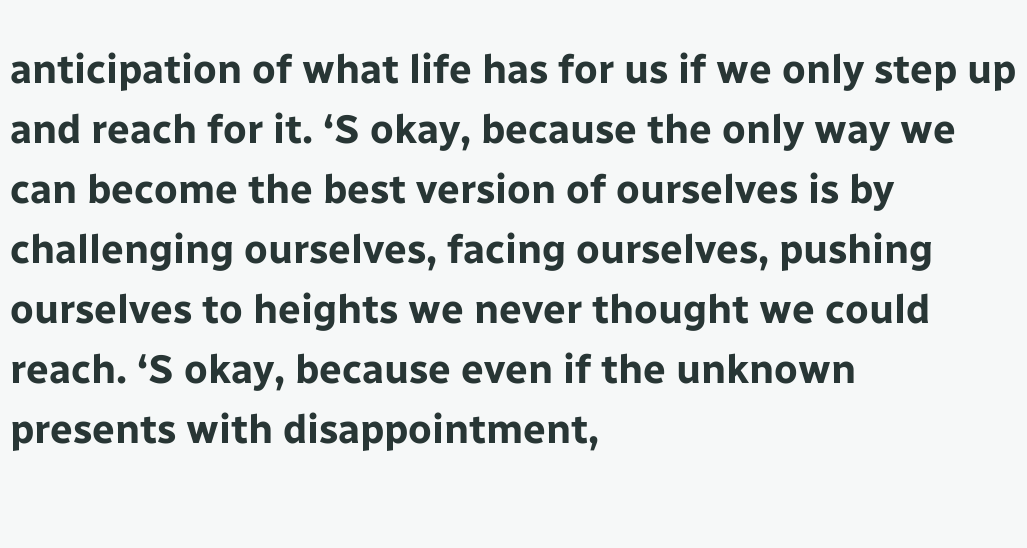anticipation of what life has for us if we only step up and reach for it. ‘S okay, because the only way we can become the best version of ourselves is by challenging ourselves, facing ourselves, pushing ourselves to heights we never thought we could reach. ‘S okay, because even if the unknown presents with disappointment,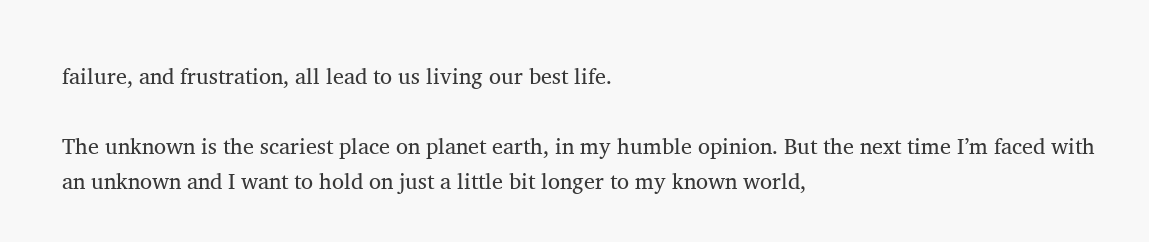failure, and frustration, all lead to us living our best life.

The unknown is the scariest place on planet earth, in my humble opinion. But the next time I’m faced with an unknown and I want to hold on just a little bit longer to my known world,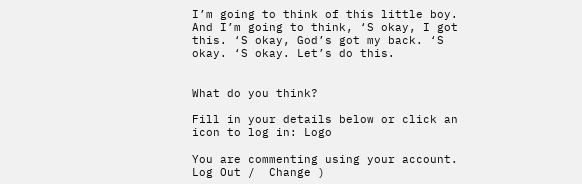I’m going to think of this little boy. And I’m going to think, ‘S okay, I got this. ‘S okay, God’s got my back. ‘S okay. ‘S okay. Let’s do this.


What do you think?

Fill in your details below or click an icon to log in: Logo

You are commenting using your account. Log Out /  Change )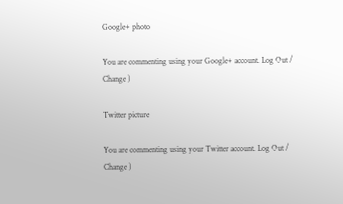Google+ photo

You are commenting using your Google+ account. Log Out /  Change )

Twitter picture

You are commenting using your Twitter account. Log Out /  Change )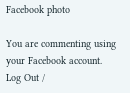Facebook photo

You are commenting using your Facebook account. Log Out /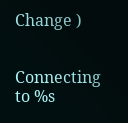Change )


Connecting to %s